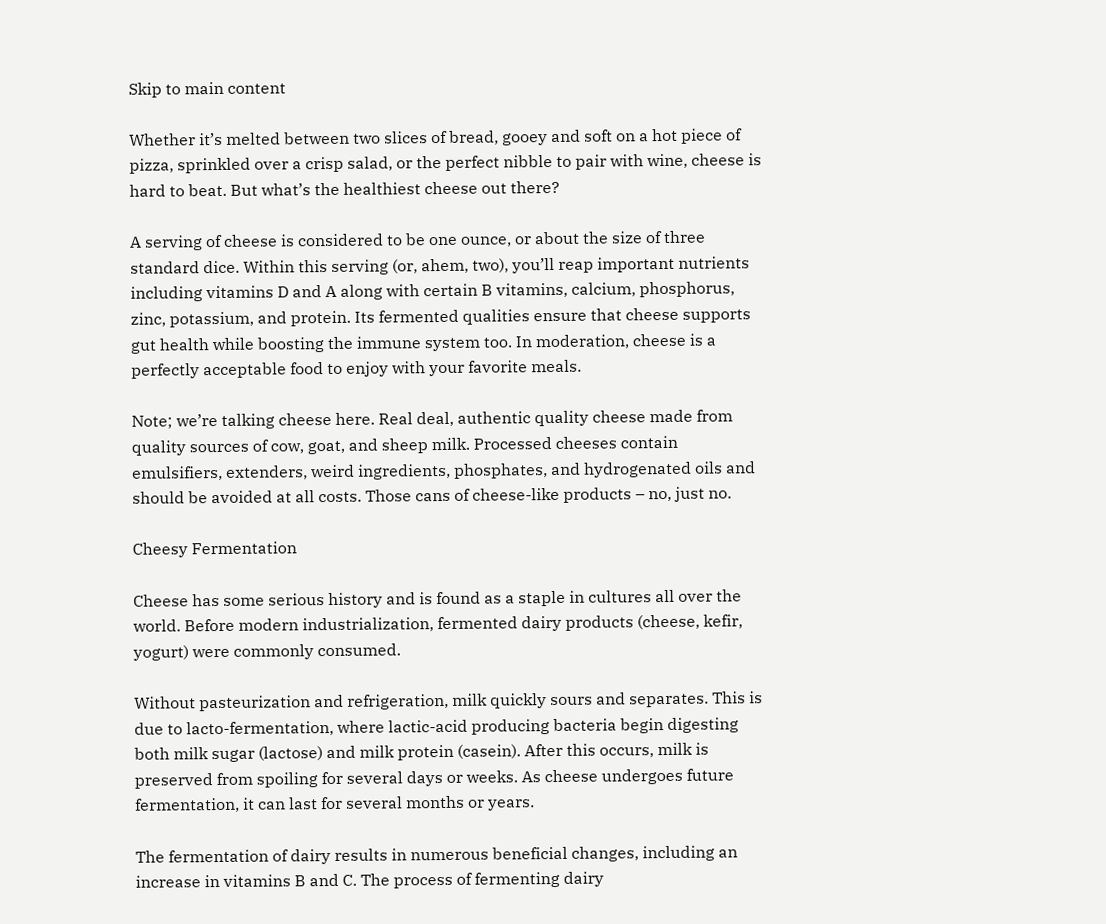Skip to main content

Whether it’s melted between two slices of bread, gooey and soft on a hot piece of pizza, sprinkled over a crisp salad, or the perfect nibble to pair with wine, cheese is hard to beat. But what’s the healthiest cheese out there?

A serving of cheese is considered to be one ounce, or about the size of three standard dice. Within this serving (or, ahem, two), you’ll reap important nutrients including vitamins D and A along with certain B vitamins, calcium, phosphorus, zinc, potassium, and protein. Its fermented qualities ensure that cheese supports gut health while boosting the immune system too. In moderation, cheese is a perfectly acceptable food to enjoy with your favorite meals.

Note; we’re talking cheese here. Real deal, authentic quality cheese made from quality sources of cow, goat, and sheep milk. Processed cheeses contain emulsifiers, extenders, weird ingredients, phosphates, and hydrogenated oils and should be avoided at all costs. Those cans of cheese-like products – no, just no.

Cheesy Fermentation

Cheese has some serious history and is found as a staple in cultures all over the world. Before modern industrialization, fermented dairy products (cheese, kefir, yogurt) were commonly consumed.

Without pasteurization and refrigeration, milk quickly sours and separates. This is due to lacto-fermentation, where lactic-acid producing bacteria begin digesting both milk sugar (lactose) and milk protein (casein). After this occurs, milk is preserved from spoiling for several days or weeks. As cheese undergoes future fermentation, it can last for several months or years.

The fermentation of dairy results in numerous beneficial changes, including an increase in vitamins B and C. The process of fermenting dairy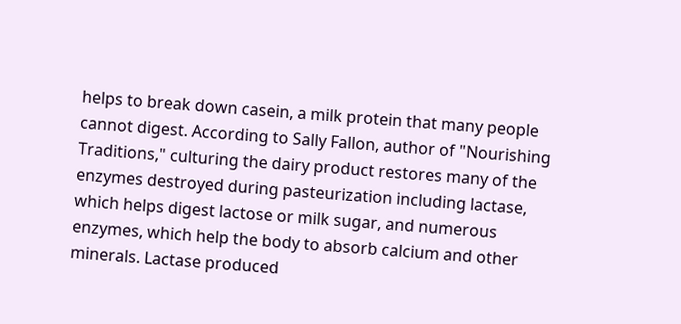helps to break down casein, a milk protein that many people cannot digest. According to Sally Fallon, author of "Nourishing Traditions," culturing the dairy product restores many of the enzymes destroyed during pasteurization including lactase, which helps digest lactose or milk sugar, and numerous enzymes, which help the body to absorb calcium and other minerals. Lactase produced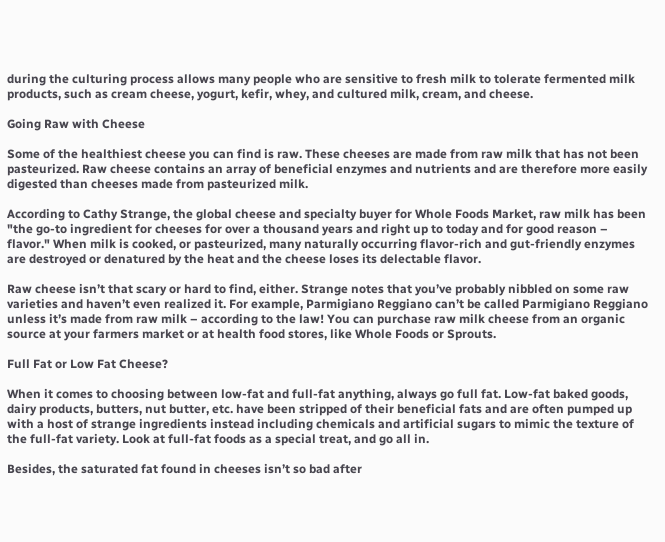during the culturing process allows many people who are sensitive to fresh milk to tolerate fermented milk products, such as cream cheese, yogurt, kefir, whey, and cultured milk, cream, and cheese.

Going Raw with Cheese

Some of the healthiest cheese you can find is raw. These cheeses are made from raw milk that has not been pasteurized. Raw cheese contains an array of beneficial enzymes and nutrients and are therefore more easily digested than cheeses made from pasteurized milk.

According to Cathy Strange, the global cheese and specialty buyer for Whole Foods Market, raw milk has been "the go-to ingredient for cheeses for over a thousand years and right up to today and for good reason – flavor." When milk is cooked, or pasteurized, many naturally occurring flavor-rich and gut-friendly enzymes are destroyed or denatured by the heat and the cheese loses its delectable flavor.

Raw cheese isn’t that scary or hard to find, either. Strange notes that you’ve probably nibbled on some raw varieties and haven’t even realized it. For example, Parmigiano Reggiano can’t be called Parmigiano Reggiano unless it’s made from raw milk – according to the law! You can purchase raw milk cheese from an organic source at your farmers market or at health food stores, like Whole Foods or Sprouts.

Full Fat or Low Fat Cheese?

When it comes to choosing between low-fat and full-fat anything, always go full fat. Low-fat baked goods, dairy products, butters, nut butter, etc. have been stripped of their beneficial fats and are often pumped up with a host of strange ingredients instead including chemicals and artificial sugars to mimic the texture of the full-fat variety. Look at full-fat foods as a special treat, and go all in.

Besides, the saturated fat found in cheeses isn’t so bad after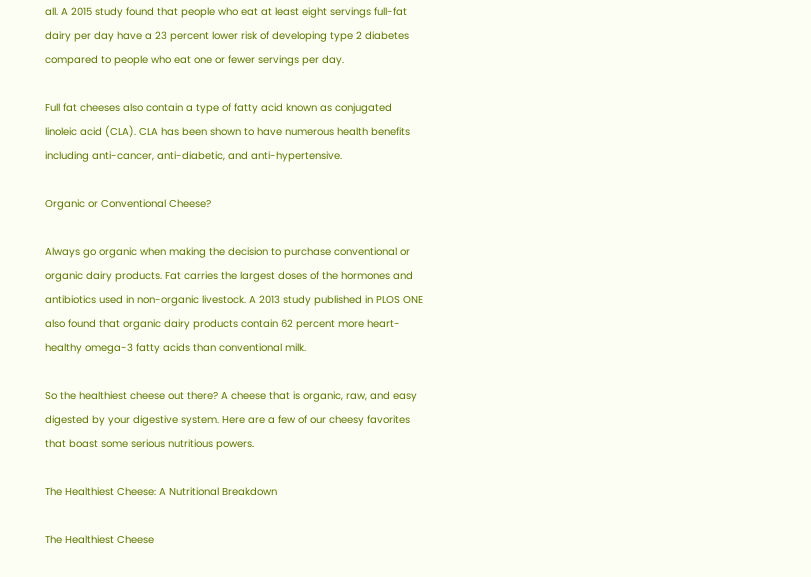all. A 2015 study found that people who eat at least eight servings full-fat dairy per day have a 23 percent lower risk of developing type 2 diabetes compared to people who eat one or fewer servings per day.

Full fat cheeses also contain a type of fatty acid known as conjugated linoleic acid (CLA). CLA has been shown to have numerous health benefits including anti-cancer, anti-diabetic, and anti-hypertensive.

Organic or Conventional Cheese?

Always go organic when making the decision to purchase conventional or organic dairy products. Fat carries the largest doses of the hormones and antibiotics used in non-organic livestock. A 2013 study published in PLOS ONE also found that organic dairy products contain 62 percent more heart-healthy omega-3 fatty acids than conventional milk.

So the healthiest cheese out there? A cheese that is organic, raw, and easy digested by your digestive system. Here are a few of our cheesy favorites that boast some serious nutritious powers.

The Healthiest Cheese: A Nutritional Breakdown

The Healthiest Cheese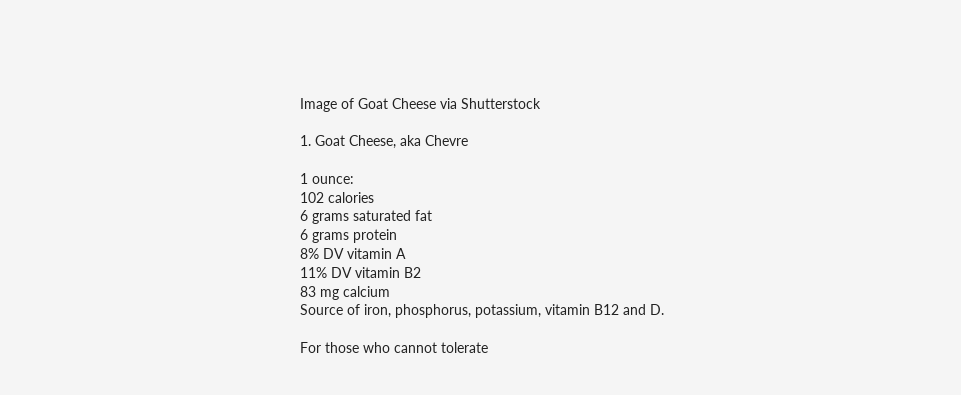Image of Goat Cheese via Shutterstock

1. Goat Cheese, aka Chevre

1 ounce:
102 calories
6 grams saturated fat
6 grams protein
8% DV vitamin A
11% DV vitamin B2
83 mg calcium
Source of iron, phosphorus, potassium, vitamin B12 and D.

For those who cannot tolerate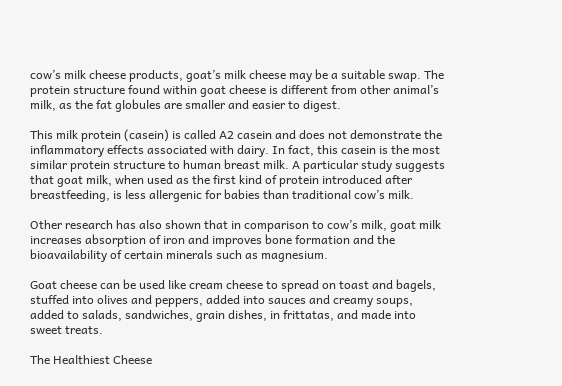cow’s milk cheese products, goat’s milk cheese may be a suitable swap. The protein structure found within goat cheese is different from other animal’s milk, as the fat globules are smaller and easier to digest.

This milk protein (casein) is called A2 casein and does not demonstrate the inflammatory effects associated with dairy. In fact, this casein is the most similar protein structure to human breast milk. A particular study suggests that goat milk, when used as the first kind of protein introduced after breastfeeding, is less allergenic for babies than traditional cow’s milk.

Other research has also shown that in comparison to cow’s milk, goat milk increases absorption of iron and improves bone formation and the bioavailability of certain minerals such as magnesium.

Goat cheese can be used like cream cheese to spread on toast and bagels, stuffed into olives and peppers, added into sauces and creamy soups, added to salads, sandwiches, grain dishes, in frittatas, and made into sweet treats.

The Healthiest Cheese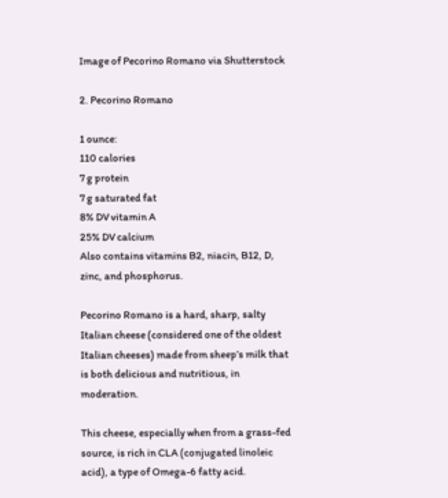Image of Pecorino Romano via Shutterstock

2. Pecorino Romano

1 ounce:
110 calories
7 g protein
7 g saturated fat
8% DV vitamin A
25% DV calcium
Also contains vitamins B2, niacin, B12, D, zinc, and phosphorus.

Pecorino Romano is a hard, sharp, salty Italian cheese (considered one of the oldest Italian cheeses) made from sheep’s milk that is both delicious and nutritious, in moderation.

This cheese, especially when from a grass-fed source, is rich in CLA (conjugated linoleic acid), a type of Omega-6 fatty acid.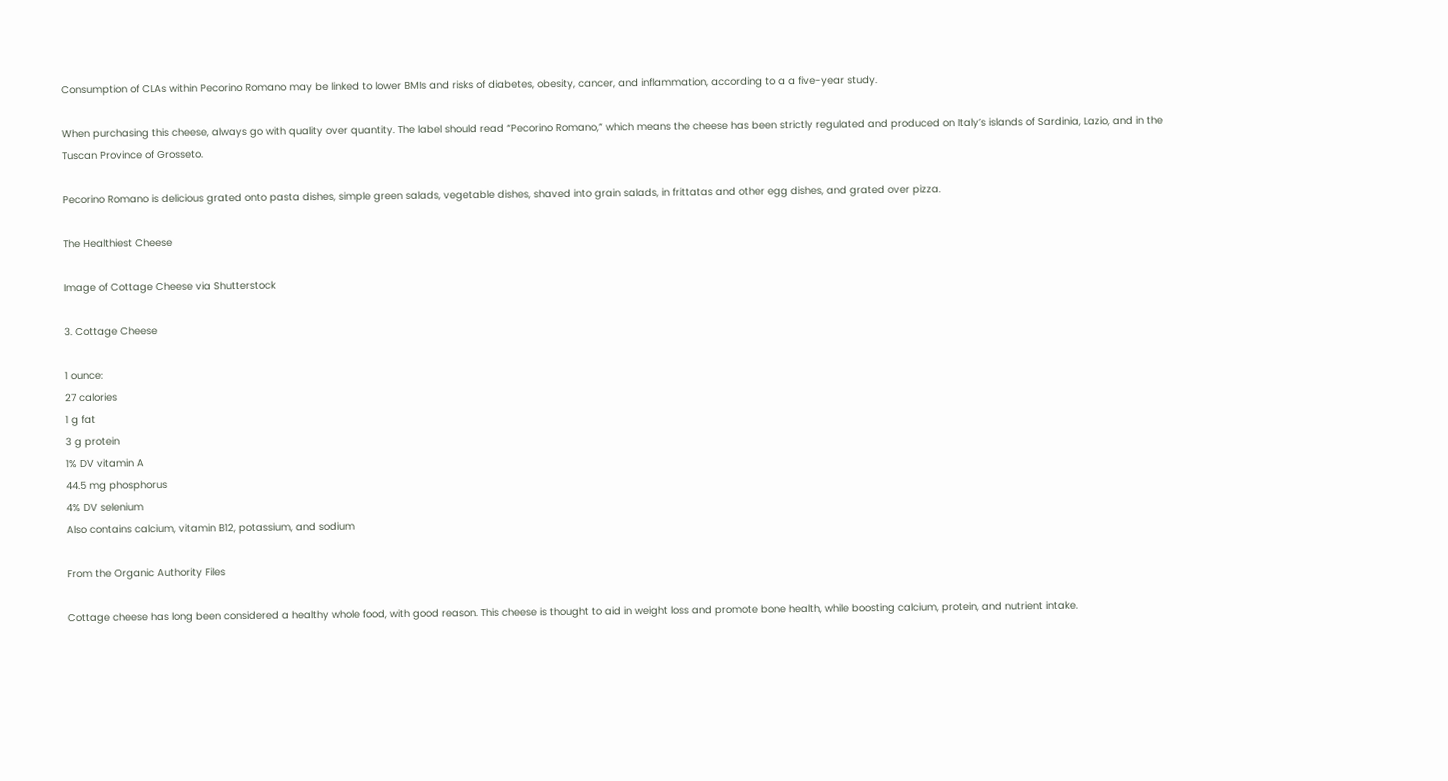Consumption of CLAs within Pecorino Romano may be linked to lower BMIs and risks of diabetes, obesity, cancer, and inflammation, according to a a five-year study.

When purchasing this cheese, always go with quality over quantity. The label should read “Pecorino Romano,” which means the cheese has been strictly regulated and produced on Italy’s islands of Sardinia, Lazio, and in the Tuscan Province of Grosseto.

Pecorino Romano is delicious grated onto pasta dishes, simple green salads, vegetable dishes, shaved into grain salads, in frittatas and other egg dishes, and grated over pizza.

The Healthiest Cheese

Image of Cottage Cheese via Shutterstock

3. Cottage Cheese

1 ounce:
27 calories
1 g fat
3 g protein
1% DV vitamin A
44.5 mg phosphorus
4% DV selenium
Also contains calcium, vitamin B12, potassium, and sodium

From the Organic Authority Files

Cottage cheese has long been considered a healthy whole food, with good reason. This cheese is thought to aid in weight loss and promote bone health, while boosting calcium, protein, and nutrient intake.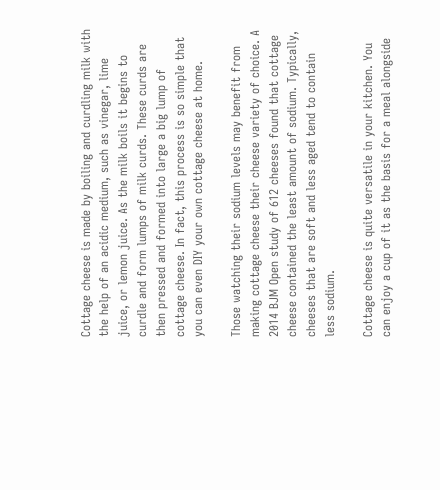Cottage cheese is made by boiling and curdling milk with the help of an acidic medium, such as vinegar, lime juice, or lemon juice. As the milk boils it begins to curdle and form lumps of milk curds. These curds are then pressed and formed into large a big lump of cottage cheese. In fact, this process is so simple that you can even DIY your own cottage cheese at home.

Those watching their sodium levels may benefit from making cottage cheese their cheese variety of choice. A 2014 BJM Open study of 612 cheeses found that cottage cheese contained the least amount of sodium. Typically, cheeses that are soft and less aged tend to contain less sodium.

Cottage cheese is quite versatile in your kitchen. You can enjoy a cup of it as the basis for a meal alongside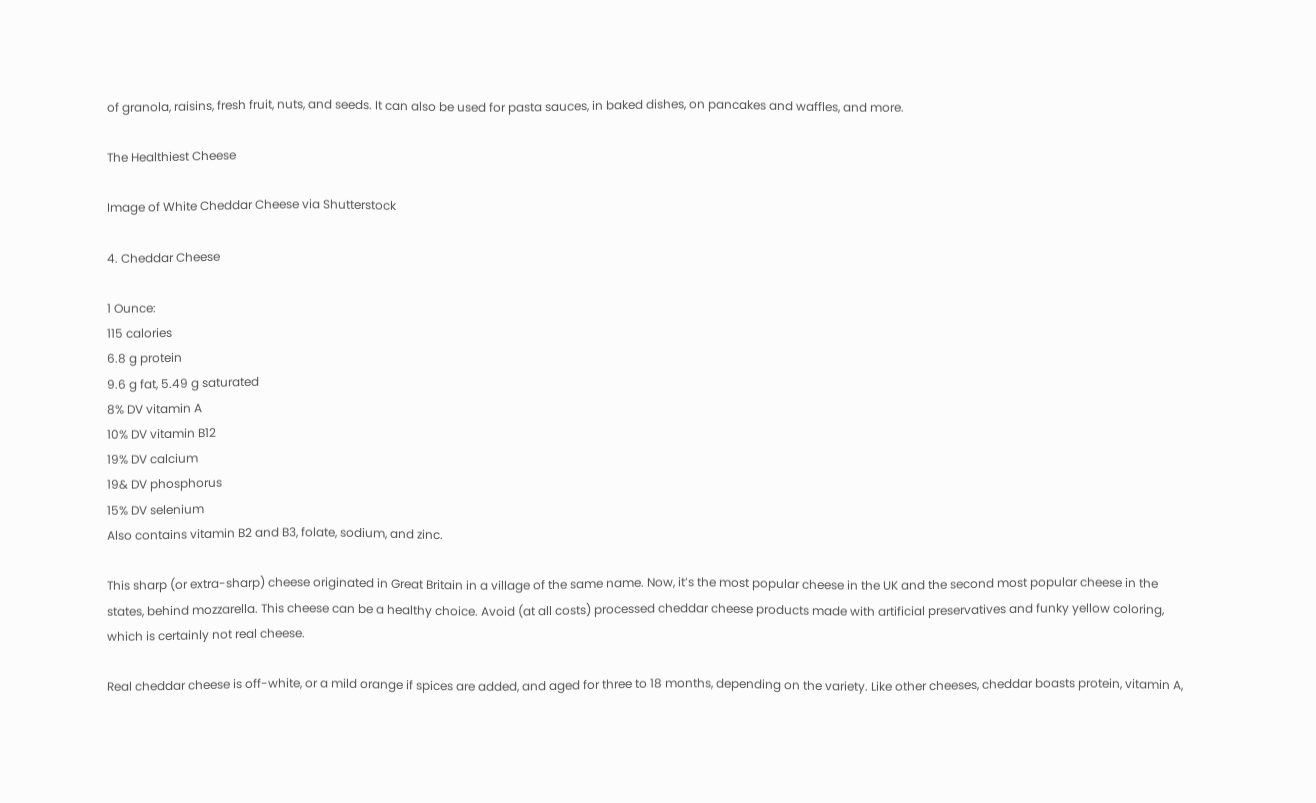of granola, raisins, fresh fruit, nuts, and seeds. It can also be used for pasta sauces, in baked dishes, on pancakes and waffles, and more.

The Healthiest Cheese

Image of White Cheddar Cheese via Shutterstock

4. Cheddar Cheese

1 Ounce:
115 calories
6.8 g protein
9.6 g fat, 5.49 g saturated
8% DV vitamin A
10% DV vitamin B12
19% DV calcium
19& DV phosphorus
15% DV selenium
Also contains vitamin B2 and B3, folate, sodium, and zinc.

This sharp (or extra-sharp) cheese originated in Great Britain in a village of the same name. Now, it’s the most popular cheese in the UK and the second most popular cheese in the states, behind mozzarella. This cheese can be a healthy choice. Avoid (at all costs) processed cheddar cheese products made with artificial preservatives and funky yellow coloring, which is certainly not real cheese.

Real cheddar cheese is off-white, or a mild orange if spices are added, and aged for three to 18 months, depending on the variety. Like other cheeses, cheddar boasts protein, vitamin A,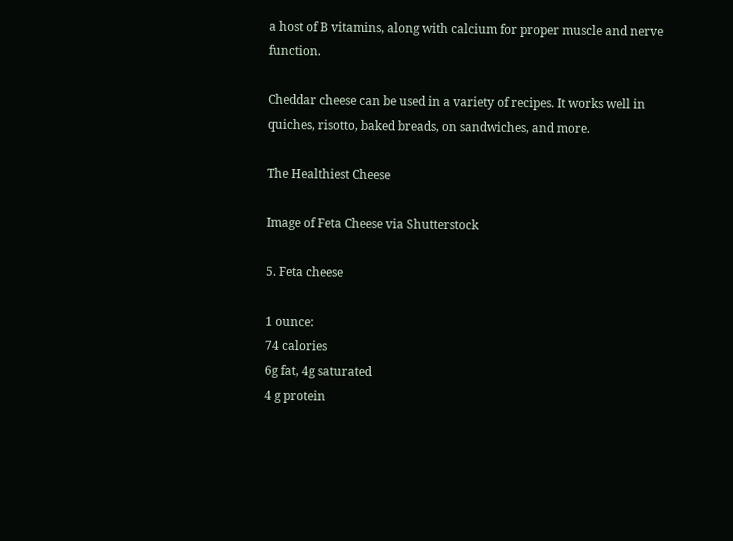a host of B vitamins, along with calcium for proper muscle and nerve function.

Cheddar cheese can be used in a variety of recipes. It works well in quiches, risotto, baked breads, on sandwiches, and more.

The Healthiest Cheese

Image of Feta Cheese via Shutterstock

5. Feta cheese

1 ounce:
74 calories
6g fat, 4g saturated
4 g protein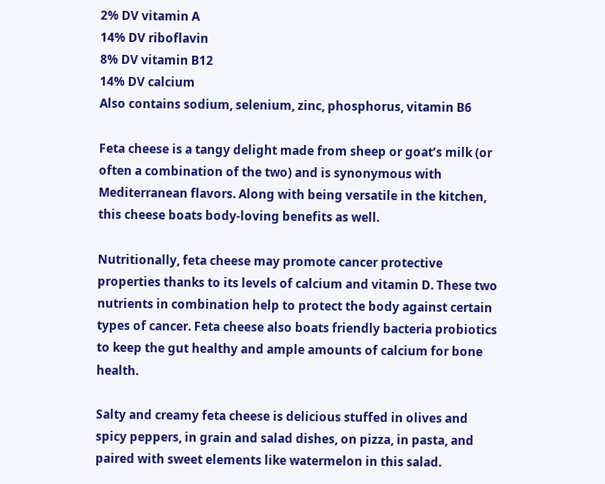2% DV vitamin A
14% DV riboflavin
8% DV vitamin B12
14% DV calcium
Also contains sodium, selenium, zinc, phosphorus, vitamin B6

Feta cheese is a tangy delight made from sheep or goat’s milk (or often a combination of the two) and is synonymous with Mediterranean flavors. Along with being versatile in the kitchen, this cheese boats body-loving benefits as well.

Nutritionally, feta cheese may promote cancer protective properties thanks to its levels of calcium and vitamin D. These two nutrients in combination help to protect the body against certain types of cancer. Feta cheese also boats friendly bacteria probiotics to keep the gut healthy and ample amounts of calcium for bone health.

Salty and creamy feta cheese is delicious stuffed in olives and spicy peppers, in grain and salad dishes, on pizza, in pasta, and paired with sweet elements like watermelon in this salad.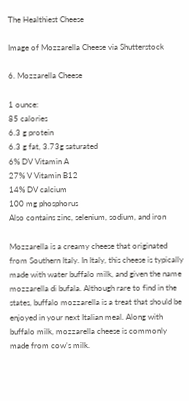The Healthiest Cheese

Image of Mozzarella Cheese via Shutterstock

6. Mozzarella Cheese

1 ounce:
85 calories
6.3 g protein
6.3 g fat, 3.73g saturated
6% DV Vitamin A
27% V Vitamin B12
14% DV calcium
100 mg phosphorus
Also contains zinc, selenium, sodium, and iron

Mozzarella is a creamy cheese that originated from Southern Italy. In Italy, this cheese is typically made with water buffalo milk, and given the name mozzarella di bufala. Although rare to find in the states, buffalo mozzarella is a treat that should be enjoyed in your next Italian meal. Along with buffalo milk, mozzarella cheese is commonly made from cow’s milk.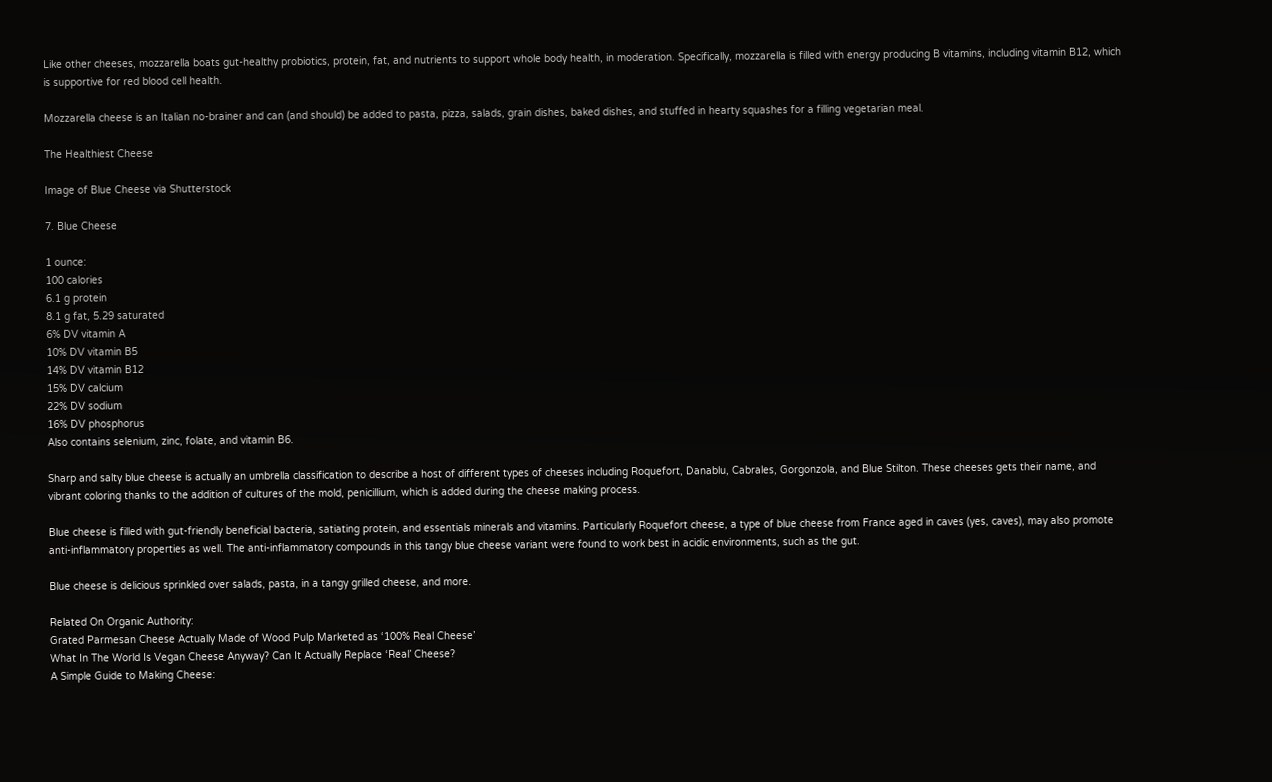Like other cheeses, mozzarella boats gut-healthy probiotics, protein, fat, and nutrients to support whole body health, in moderation. Specifically, mozzarella is filled with energy producing B vitamins, including vitamin B12, which is supportive for red blood cell health.

Mozzarella cheese is an Italian no-brainer and can (and should) be added to pasta, pizza, salads, grain dishes, baked dishes, and stuffed in hearty squashes for a filling vegetarian meal.

The Healthiest Cheese

Image of Blue Cheese via Shutterstock

7. Blue Cheese

1 ounce:
100 calories
6.1 g protein
8.1 g fat, 5.29 saturated
6% DV vitamin A
10% DV vitamin B5
14% DV vitamin B12
15% DV calcium
22% DV sodium
16% DV phosphorus
Also contains selenium, zinc, folate, and vitamin B6.

Sharp and salty blue cheese is actually an umbrella classification to describe a host of different types of cheeses including Roquefort, Danablu, Cabrales, Gorgonzola, and Blue Stilton. These cheeses gets their name, and vibrant coloring thanks to the addition of cultures of the mold, penicillium, which is added during the cheese making process.

Blue cheese is filled with gut-friendly beneficial bacteria, satiating protein, and essentials minerals and vitamins. Particularly Roquefort cheese, a type of blue cheese from France aged in caves (yes, caves), may also promote anti-inflammatory properties as well. The anti-inflammatory compounds in this tangy blue cheese variant were found to work best in acidic environments, such as the gut.

Blue cheese is delicious sprinkled over salads, pasta, in a tangy grilled cheese, and more.

Related On Organic Authority:
Grated Parmesan Cheese Actually Made of Wood Pulp Marketed as ‘100% Real Cheese’
What In The World Is Vegan Cheese Anyway? Can It Actually Replace ‘Real’ Cheese?
A Simple Guide to Making Cheese: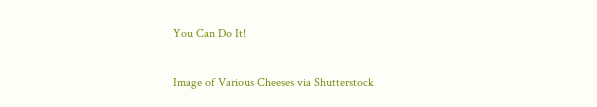You Can Do It!

Image of Various Cheeses via Shutterstock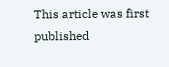This article was first published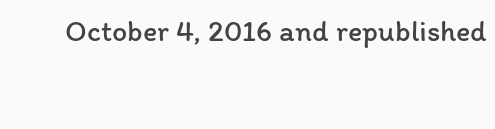October 4, 2016 and republished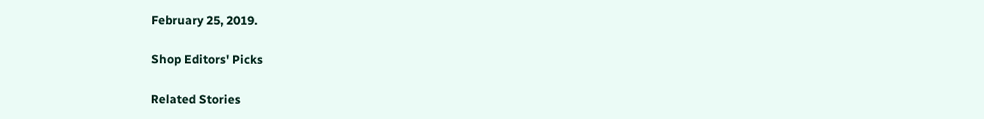February 25, 2019.

Shop Editors' Picks

Related Stories